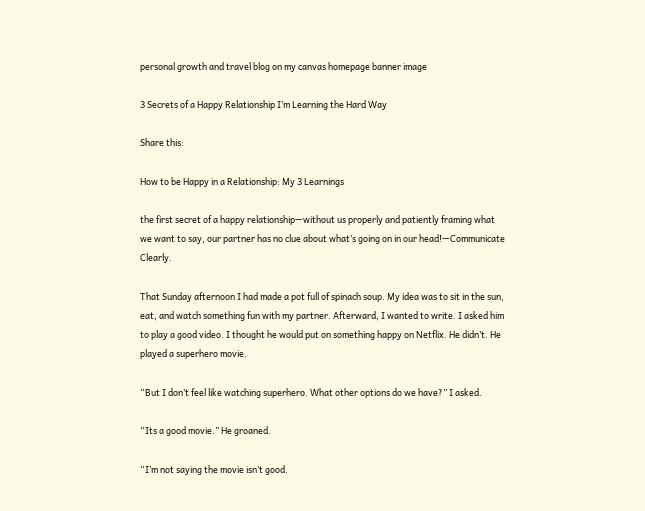personal growth and travel blog on my canvas homepage banner image

3 Secrets of a Happy Relationship I’m Learning the Hard Way

Share this:

How to be Happy in a Relationship: My 3 Learnings

the first secret of a happy relationship—without us properly and patiently framing what we want to say, our partner has no clue about what’s going on in our head!—Communicate Clearly.

That Sunday afternoon I had made a pot full of spinach soup. My idea was to sit in the sun, eat, and watch something fun with my partner. Afterward, I wanted to write. I asked him to play a good video. I thought he would put on something happy on Netflix. He didn’t. He played a superhero movie.

“But I don’t feel like watching superhero. What other options do we have?” I asked.

“Its a good movie.” He groaned.

“I’m not saying the movie isn’t good.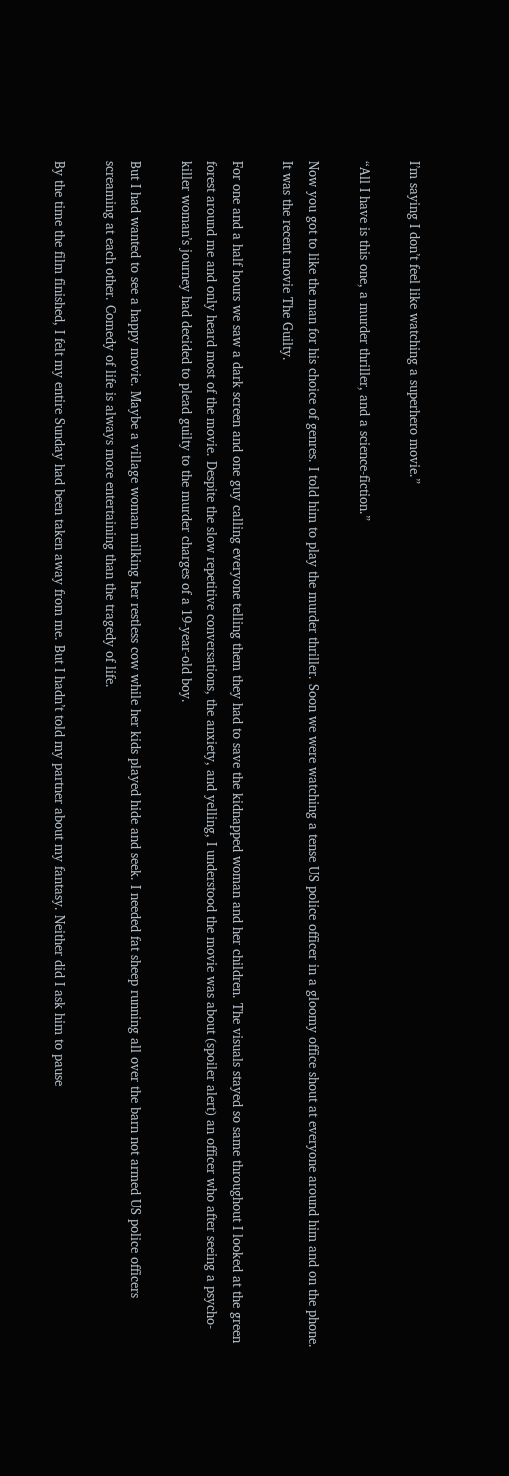I’m saying I don’t feel like watching a superhero movie.”

“All I have is this one, a murder thriller, and a science-fiction.”

Now you got to like the man for his choice of genres. I told him to play the murder thriller. Soon we were watching a tense US police officer in a gloomy office shout at everyone around him and on the phone. It was the recent movie The Guilty.

For one and a half hours we saw a dark screen and one guy calling everyone telling them they had to save the kidnapped woman and her children. The visuals stayed so same throughout I looked at the green forest around me and only heard most of the movie. Despite the slow repetitive conversations, the anxiety, and yelling, I understood the movie was about (spoiler alert) an officer who after seeing a psycho-killer woman’s journey had decided to plead guilty to the murder charges of a 19-year-old boy.

But I had wanted to see a happy movie. Maybe a village woman milking her restless cow while her kids played hide and seek. I needed fat sheep running all over the barn not armed US police officers screaming at each other. Comedy of life is always more entertaining than the tragedy of life.

By the time the film finished, I felt my entire Sunday had been taken away from me. But I hadn’t told my partner about my fantasy. Neither did I ask him to pause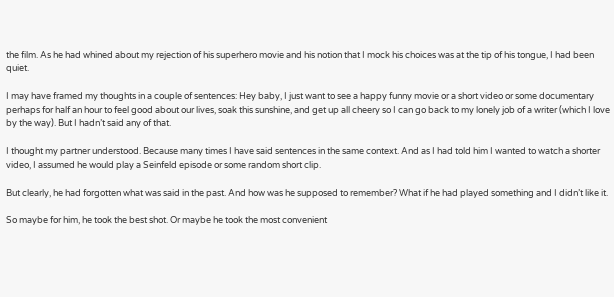the film. As he had whined about my rejection of his superhero movie and his notion that I mock his choices was at the tip of his tongue, I had been quiet.

I may have framed my thoughts in a couple of sentences: Hey baby, I just want to see a happy funny movie or a short video or some documentary perhaps for half an hour to feel good about our lives, soak this sunshine, and get up all cheery so I can go back to my lonely job of a writer (which I love by the way). But I hadn’t said any of that.

I thought my partner understood. Because many times I have said sentences in the same context. And as I had told him I wanted to watch a shorter video, I assumed he would play a Seinfeld episode or some random short clip.

But clearly, he had forgotten what was said in the past. And how was he supposed to remember? What if he had played something and I didn’t like it.

So maybe for him, he took the best shot. Or maybe he took the most convenient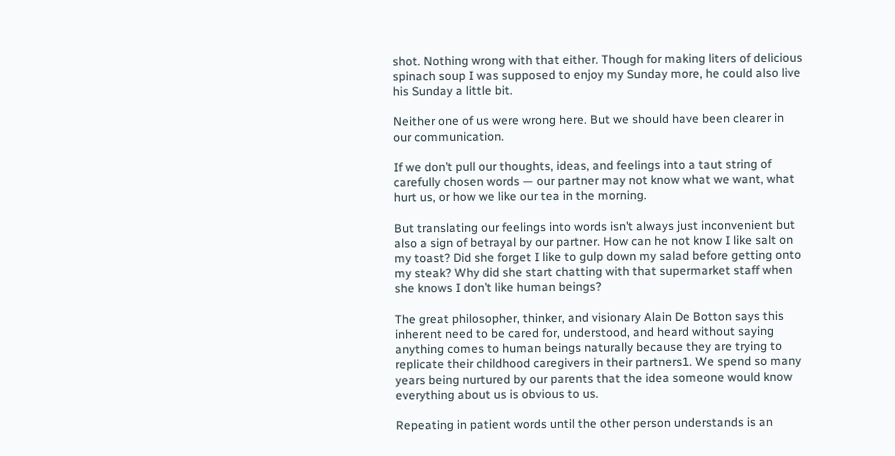shot. Nothing wrong with that either. Though for making liters of delicious spinach soup I was supposed to enjoy my Sunday more, he could also live his Sunday a little bit.

Neither one of us were wrong here. But we should have been clearer in our communication.

If we don’t pull our thoughts, ideas, and feelings into a taut string of carefully chosen words — our partner may not know what we want, what hurt us, or how we like our tea in the morning.

But translating our feelings into words isn’t always just inconvenient but also a sign of betrayal by our partner. How can he not know I like salt on my toast? Did she forget I like to gulp down my salad before getting onto my steak? Why did she start chatting with that supermarket staff when she knows I don’t like human beings?

The great philosopher, thinker, and visionary Alain De Botton says this inherent need to be cared for, understood, and heard without saying anything comes to human beings naturally because they are trying to replicate their childhood caregivers in their partners1. We spend so many years being nurtured by our parents that the idea someone would know everything about us is obvious to us.

Repeating in patient words until the other person understands is an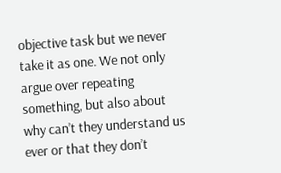objective task but we never take it as one. We not only argue over repeating something, but also about why can’t they understand us ever or that they don’t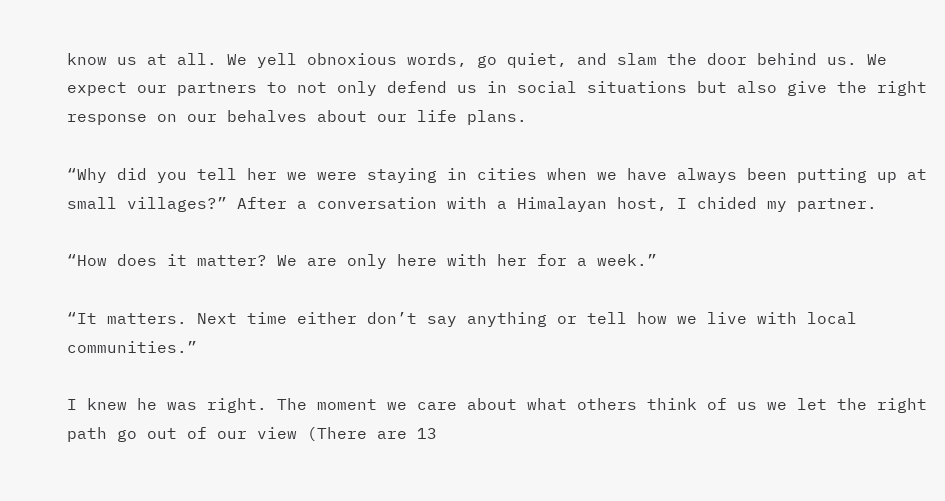know us at all. We yell obnoxious words, go quiet, and slam the door behind us. We expect our partners to not only defend us in social situations but also give the right response on our behalves about our life plans.

“Why did you tell her we were staying in cities when we have always been putting up at small villages?” After a conversation with a Himalayan host, I chided my partner.

“How does it matter? We are only here with her for a week.”

“It matters. Next time either don’t say anything or tell how we live with local communities.”

I knew he was right. The moment we care about what others think of us we let the right path go out of our view (There are 13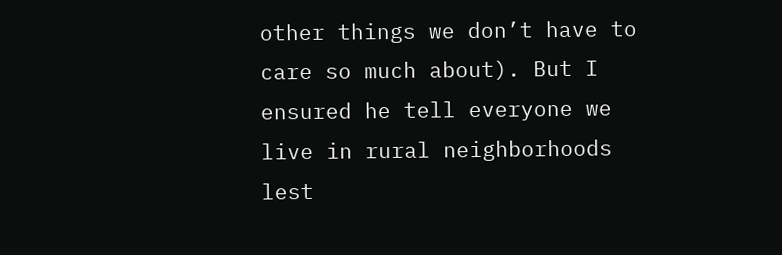other things we don’t have to care so much about). But I ensured he tell everyone we live in rural neighborhoods lest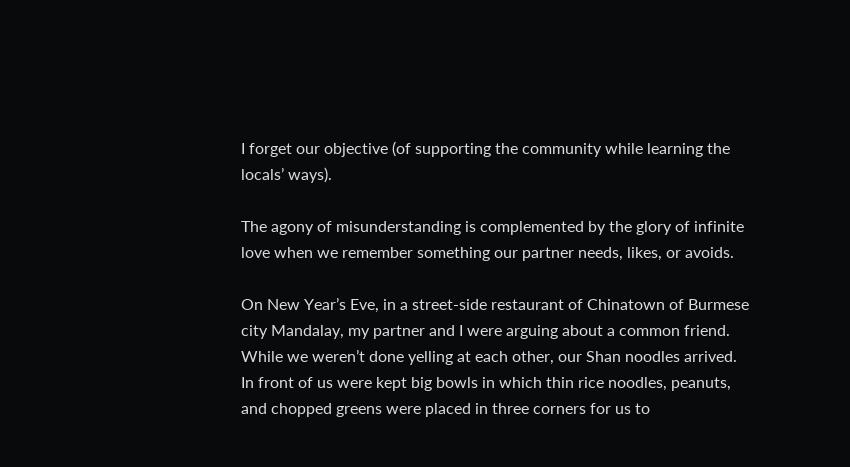I forget our objective (of supporting the community while learning the locals’ ways).

The agony of misunderstanding is complemented by the glory of infinite love when we remember something our partner needs, likes, or avoids.

On New Year’s Eve, in a street-side restaurant of Chinatown of Burmese city Mandalay, my partner and I were arguing about a common friend. While we weren’t done yelling at each other, our Shan noodles arrived. In front of us were kept big bowls in which thin rice noodles, peanuts, and chopped greens were placed in three corners for us to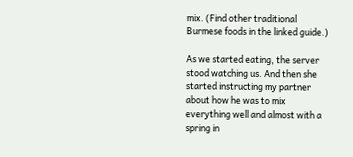mix. (Find other traditional Burmese foods in the linked guide.)

As we started eating, the server stood watching us. And then she started instructing my partner about how he was to mix everything well and almost with a spring in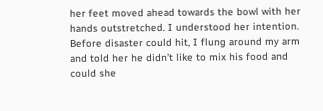her feet moved ahead towards the bowl with her hands outstretched. I understood her intention. Before disaster could hit, I flung around my arm and told her he didn’t like to mix his food and could she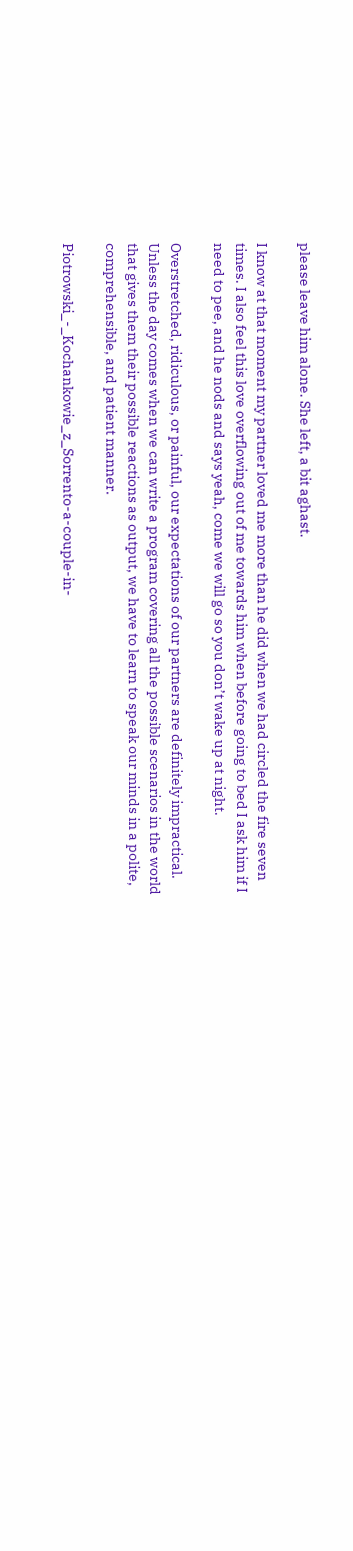please leave him alone. She left, a bit aghast.

I know at that moment my partner loved me more than he did when we had circled the fire seven times. I also feel this love overflowing out of me towards him when before going to bed I ask him if I need to pee, and he nods and says yeah, come we will go so you don’t wake up at night.

Overstretched, ridiculous, or painful, our expectations of our partners are definitely impractical. Unless the day comes when we can write a program covering all the possible scenarios in the world that gives them their possible reactions as output, we have to learn to speak our minds in a polite, comprehensible, and patient manner.

Piotrowski_-_Kochankowie_z_Sorrento-a-couple-in-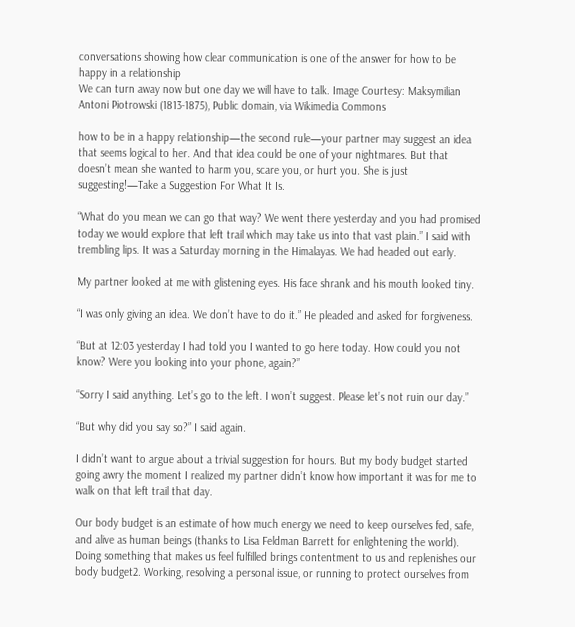conversations showing how clear communication is one of the answer for how to be happy in a relationship
We can turn away now but one day we will have to talk. Image Courtesy: Maksymilian Antoni Piotrowski (1813-1875), Public domain, via Wikimedia Commons

how to be in a happy relationship—the second rule—your partner may suggest an idea that seems logical to her. And that idea could be one of your nightmares. But that doesn’t mean she wanted to harm you, scare you, or hurt you. She is just suggesting!—Take a Suggestion For What It Is.

“What do you mean we can go that way? We went there yesterday and you had promised today we would explore that left trail which may take us into that vast plain.” I said with trembling lips. It was a Saturday morning in the Himalayas. We had headed out early.

My partner looked at me with glistening eyes. His face shrank and his mouth looked tiny.

“I was only giving an idea. We don’t have to do it.” He pleaded and asked for forgiveness.

“But at 12:03 yesterday I had told you I wanted to go here today. How could you not know? Were you looking into your phone, again?”

“Sorry I said anything. Let’s go to the left. I won’t suggest. Please let’s not ruin our day.”

“But why did you say so?” I said again.

I didn’t want to argue about a trivial suggestion for hours. But my body budget started going awry the moment I realized my partner didn’t know how important it was for me to walk on that left trail that day.

Our body budget is an estimate of how much energy we need to keep ourselves fed, safe, and alive as human beings (thanks to Lisa Feldman Barrett for enlightening the world). Doing something that makes us feel fulfilled brings contentment to us and replenishes our body budget2. Working, resolving a personal issue, or running to protect ourselves from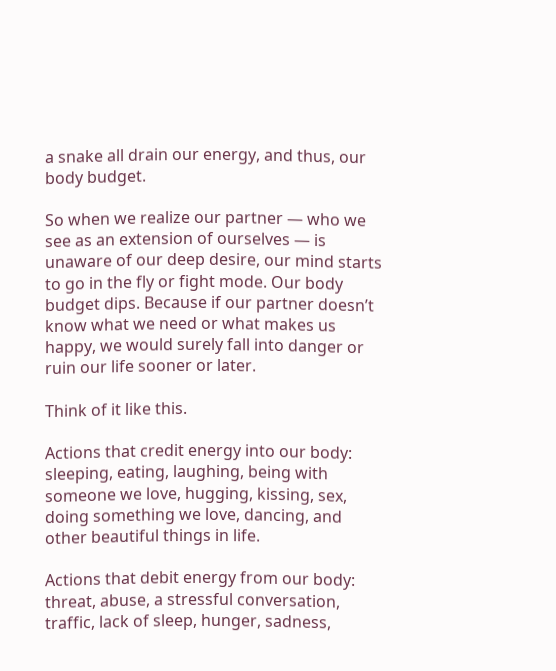a snake all drain our energy, and thus, our body budget.

So when we realize our partner — who we see as an extension of ourselves — is unaware of our deep desire, our mind starts to go in the fly or fight mode. Our body budget dips. Because if our partner doesn’t know what we need or what makes us happy, we would surely fall into danger or ruin our life sooner or later.

Think of it like this.

Actions that credit energy into our body: sleeping, eating, laughing, being with someone we love, hugging, kissing, sex, doing something we love, dancing, and other beautiful things in life.

Actions that debit energy from our body: threat, abuse, a stressful conversation, traffic, lack of sleep, hunger, sadness,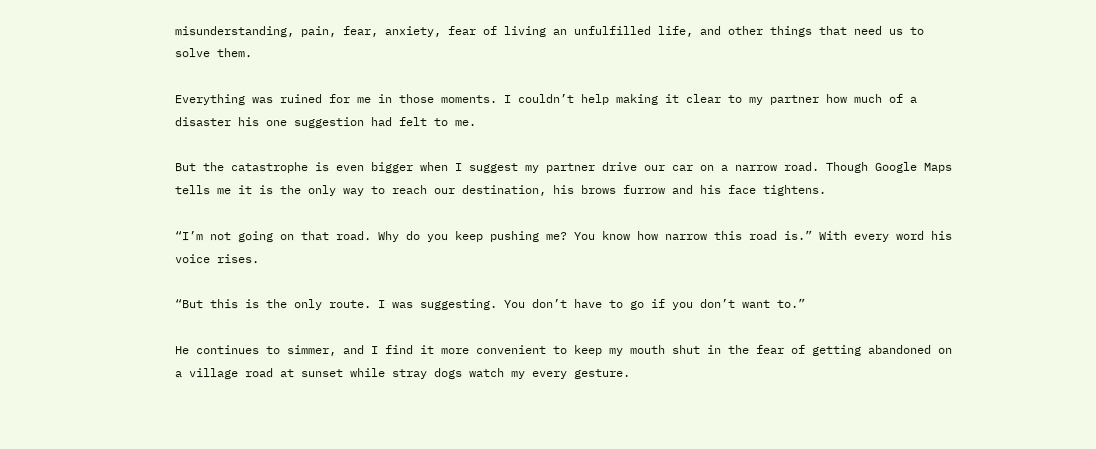misunderstanding, pain, fear, anxiety, fear of living an unfulfilled life, and other things that need us to solve them.

Everything was ruined for me in those moments. I couldn’t help making it clear to my partner how much of a disaster his one suggestion had felt to me.

But the catastrophe is even bigger when I suggest my partner drive our car on a narrow road. Though Google Maps tells me it is the only way to reach our destination, his brows furrow and his face tightens.

“I’m not going on that road. Why do you keep pushing me? You know how narrow this road is.” With every word his voice rises.

“But this is the only route. I was suggesting. You don’t have to go if you don’t want to.”

He continues to simmer, and I find it more convenient to keep my mouth shut in the fear of getting abandoned on a village road at sunset while stray dogs watch my every gesture.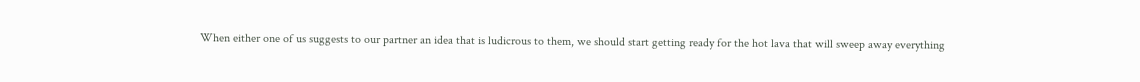When either one of us suggests to our partner an idea that is ludicrous to them, we should start getting ready for the hot lava that will sweep away everything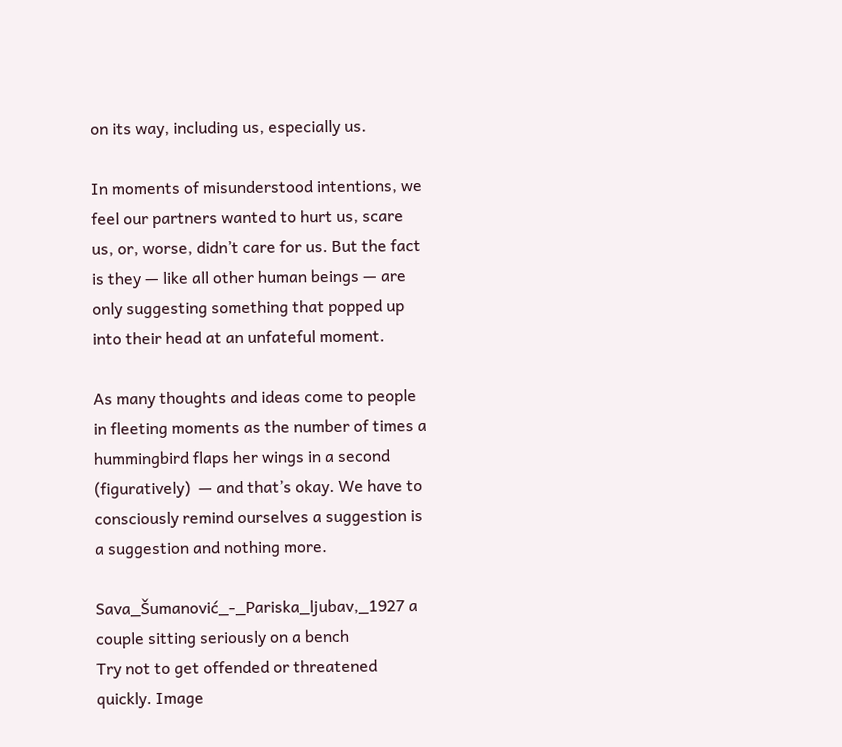on its way, including us, especially us.

In moments of misunderstood intentions, we feel our partners wanted to hurt us, scare us, or, worse, didn’t care for us. But the fact is they — like all other human beings — are only suggesting something that popped up into their head at an unfateful moment.

As many thoughts and ideas come to people in fleeting moments as the number of times a hummingbird flaps her wings in a second (figuratively)  — and that’s okay. We have to consciously remind ourselves a suggestion is a suggestion and nothing more.

Sava_Šumanović_-_Pariska_ljubav,_1927 a couple sitting seriously on a bench
Try not to get offended or threatened quickly. Image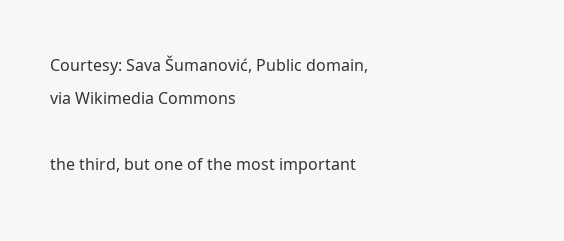Courtesy: Sava Šumanović, Public domain, via Wikimedia Commons

the third, but one of the most important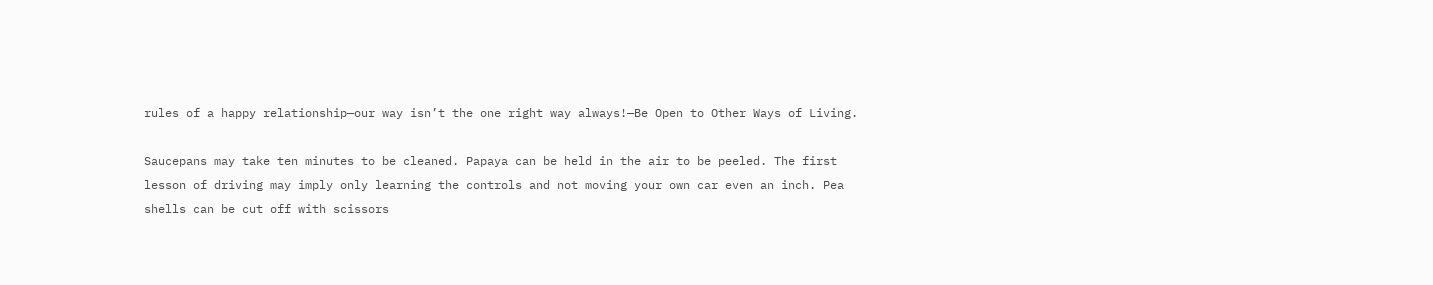rules of a happy relationship—our way isn’t the one right way always!—Be Open to Other Ways of Living.

Saucepans may take ten minutes to be cleaned. Papaya can be held in the air to be peeled. The first lesson of driving may imply only learning the controls and not moving your own car even an inch. Pea shells can be cut off with scissors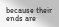because their ends are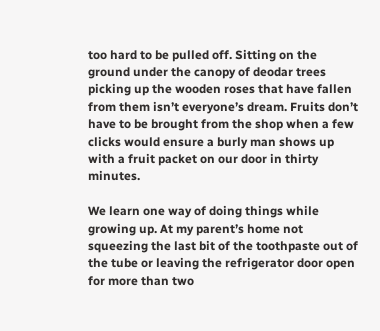too hard to be pulled off. Sitting on the ground under the canopy of deodar trees picking up the wooden roses that have fallen from them isn’t everyone’s dream. Fruits don’t have to be brought from the shop when a few clicks would ensure a burly man shows up with a fruit packet on our door in thirty minutes.

We learn one way of doing things while growing up. At my parent’s home not squeezing the last bit of the toothpaste out of the tube or leaving the refrigerator door open for more than two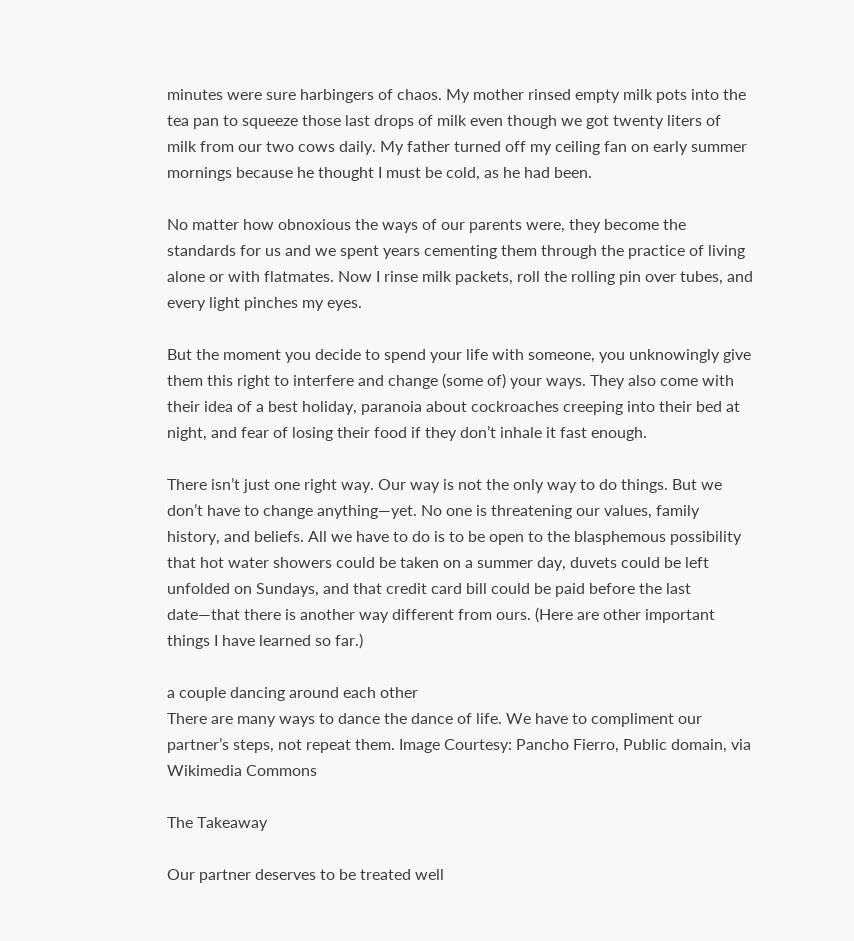minutes were sure harbingers of chaos. My mother rinsed empty milk pots into the tea pan to squeeze those last drops of milk even though we got twenty liters of milk from our two cows daily. My father turned off my ceiling fan on early summer mornings because he thought I must be cold, as he had been.

No matter how obnoxious the ways of our parents were, they become the standards for us and we spent years cementing them through the practice of living alone or with flatmates. Now I rinse milk packets, roll the rolling pin over tubes, and every light pinches my eyes.

But the moment you decide to spend your life with someone, you unknowingly give them this right to interfere and change (some of) your ways. They also come with their idea of a best holiday, paranoia about cockroaches creeping into their bed at night, and fear of losing their food if they don’t inhale it fast enough.

There isn’t just one right way. Our way is not the only way to do things. But we don’t have to change anything—yet. No one is threatening our values, family history, and beliefs. All we have to do is to be open to the blasphemous possibility that hot water showers could be taken on a summer day, duvets could be left unfolded on Sundays, and that credit card bill could be paid before the last date—that there is another way different from ours. (Here are other important things I have learned so far.)

a couple dancing around each other
There are many ways to dance the dance of life. We have to compliment our partner’s steps, not repeat them. Image Courtesy: Pancho Fierro, Public domain, via Wikimedia Commons

The Takeaway

Our partner deserves to be treated well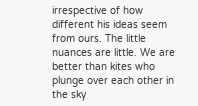irrespective of how different his ideas seem from ours. The little nuances are little. We are better than kites who plunge over each other in the sky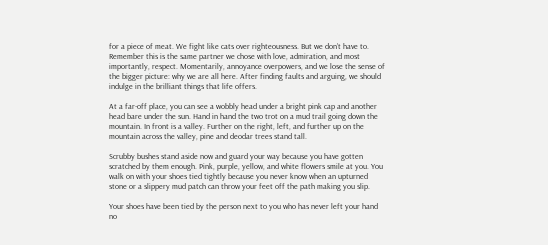for a piece of meat. We fight like cats over righteousness. But we don’t have to. Remember this is the same partner we chose with love, admiration, and most importantly, respect. Momentarily, annoyance overpowers, and we lose the sense of the bigger picture: why we are all here. After finding faults and arguing, we should indulge in the brilliant things that life offers.

At a far-off place, you can see a wobbly head under a bright pink cap and another head bare under the sun. Hand in hand the two trot on a mud trail going down the mountain. In front is a valley. Further on the right, left, and further up on the mountain across the valley, pine and deodar trees stand tall.

Scrubby bushes stand aside now and guard your way because you have gotten scratched by them enough. Pink, purple, yellow, and white flowers smile at you. You walk on with your shoes tied tightly because you never know when an upturned stone or a slippery mud patch can throw your feet off the path making you slip.

Your shoes have been tied by the person next to you who has never left your hand no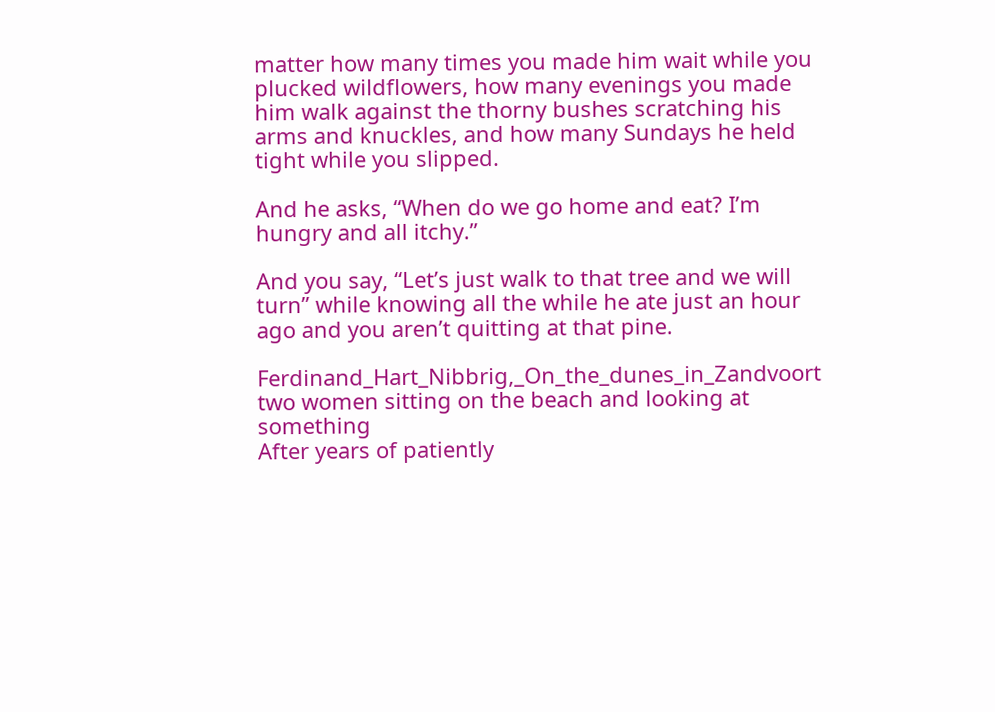matter how many times you made him wait while you plucked wildflowers, how many evenings you made him walk against the thorny bushes scratching his arms and knuckles, and how many Sundays he held tight while you slipped.

And he asks, “When do we go home and eat? I’m hungry and all itchy.”

And you say, “Let’s just walk to that tree and we will turn” while knowing all the while he ate just an hour ago and you aren’t quitting at that pine.

Ferdinand_Hart_Nibbrig,_On_the_dunes_in_Zandvoort two women sitting on the beach and looking at something
After years of patiently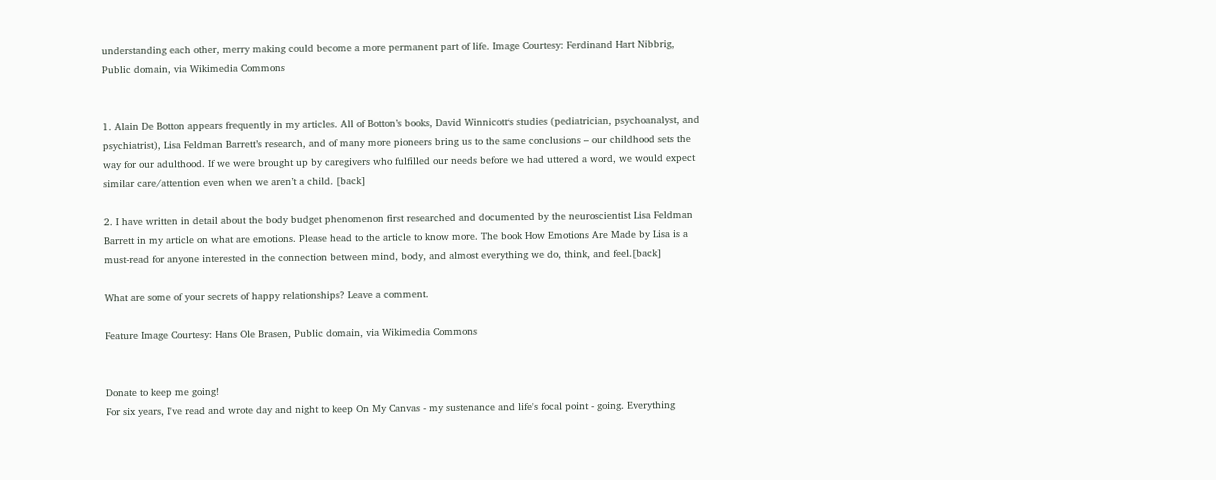understanding each other, merry making could become a more permanent part of life. Image Courtesy: Ferdinand Hart Nibbrig, Public domain, via Wikimedia Commons


1. Alain De Botton appears frequently in my articles. All of Botton’s books, David Winnicott‘s studies (pediatrician, psychoanalyst, and psychiatrist), Lisa Feldman Barrett’s research, and of many more pioneers bring us to the same conclusions – our childhood sets the way for our adulthood. If we were brought up by caregivers who fulfilled our needs before we had uttered a word, we would expect similar care/attention even when we aren’t a child. [back]

2. I have written in detail about the body budget phenomenon first researched and documented by the neuroscientist Lisa Feldman Barrett in my article on what are emotions. Please head to the article to know more. The book How Emotions Are Made by Lisa is a must-read for anyone interested in the connection between mind, body, and almost everything we do, think, and feel.[back]

What are some of your secrets of happy relationships? Leave a comment.

Feature Image Courtesy: Hans Ole Brasen, Public domain, via Wikimedia Commons


Donate to keep me going!
For six years, I've read and wrote day and night to keep On My Canvas - my sustenance and life's focal point - going. Everything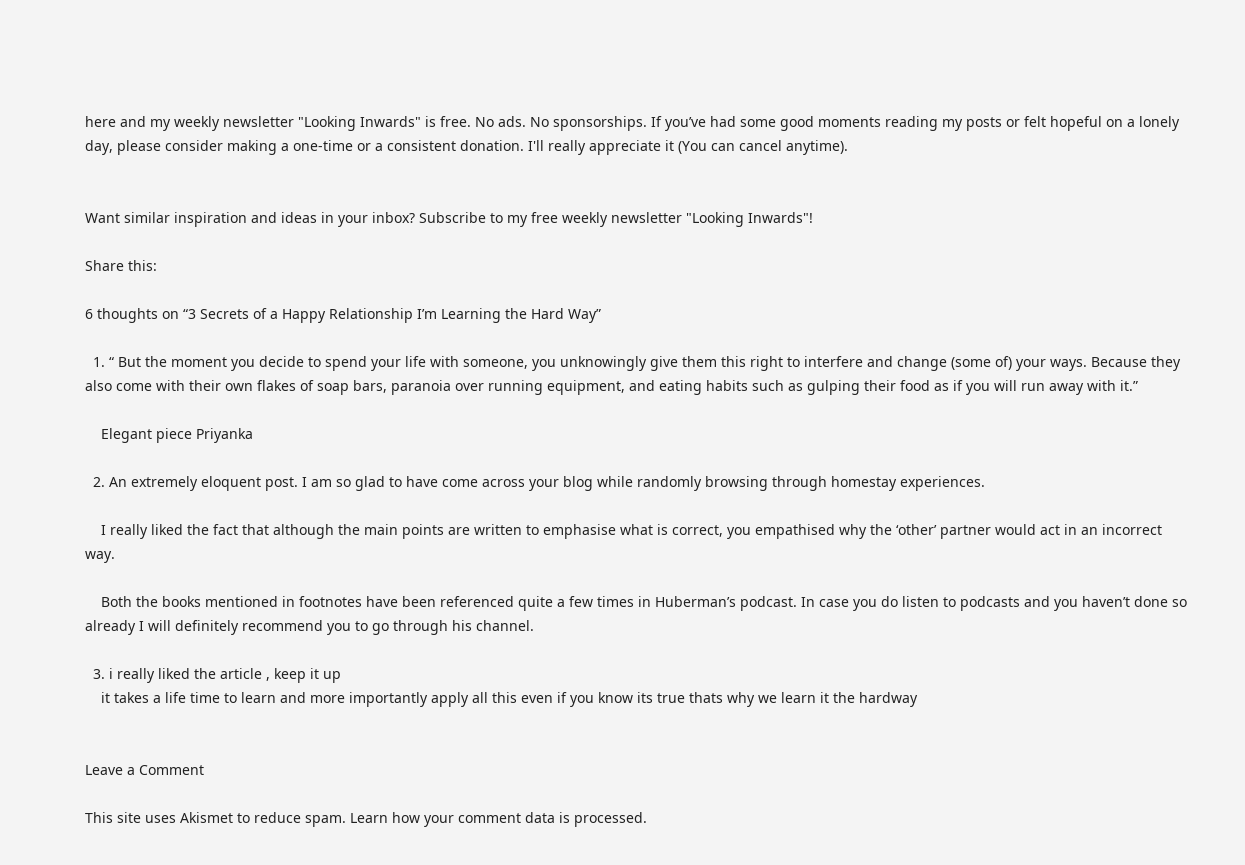here and my weekly newsletter "Looking Inwards" is free. No ads. No sponsorships. If you’ve had some good moments reading my posts or felt hopeful on a lonely day, please consider making a one-time or a consistent donation. I'll really appreciate it (You can cancel anytime).


Want similar inspiration and ideas in your inbox? Subscribe to my free weekly newsletter "Looking Inwards"!

Share this:

6 thoughts on “3 Secrets of a Happy Relationship I’m Learning the Hard Way”

  1. “ But the moment you decide to spend your life with someone, you unknowingly give them this right to interfere and change (some of) your ways. Because they also come with their own flakes of soap bars, paranoia over running equipment, and eating habits such as gulping their food as if you will run away with it.”

    Elegant piece Priyanka

  2. An extremely eloquent post. I am so glad to have come across your blog while randomly browsing through homestay experiences.

    I really liked the fact that although the main points are written to emphasise what is correct, you empathised why the ‘other’ partner would act in an incorrect way.

    Both the books mentioned in footnotes have been referenced quite a few times in Huberman’s podcast. In case you do listen to podcasts and you haven’t done so already I will definitely recommend you to go through his channel.

  3. i really liked the article , keep it up
    it takes a life time to learn and more importantly apply all this even if you know its true thats why we learn it the hardway


Leave a Comment

This site uses Akismet to reduce spam. Learn how your comment data is processed.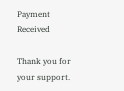Payment Received

Thank you for your support.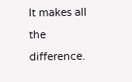It makes all the difference.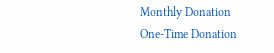Monthly Donation
One-Time Donation